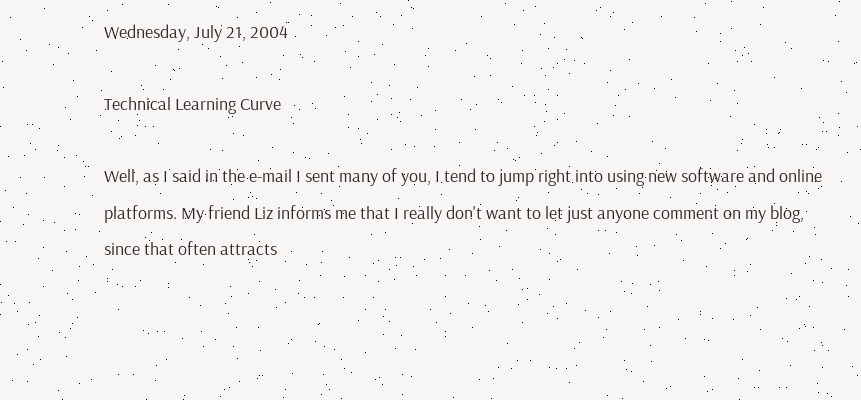Wednesday, July 21, 2004

Technical Learning Curve

Well, as I said in the e-mail I sent many of you, I tend to jump right into using new software and online platforms. My friend Liz informs me that I really don't want to let just anyone comment on my blog, since that often attracts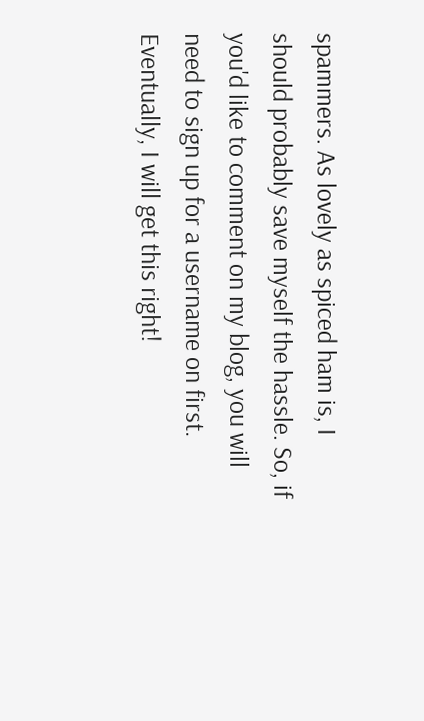spammers. As lovely as spiced ham is, I should probably save myself the hassle. So, if you'd like to comment on my blog, you will need to sign up for a username on first. Eventually, I will get this right!